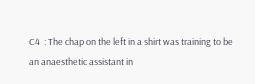C4  : The chap on the left in a shirt was training to be an anaesthetic assistant in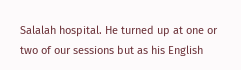Salalah hospital. He turned up at one or two of our sessions but as his English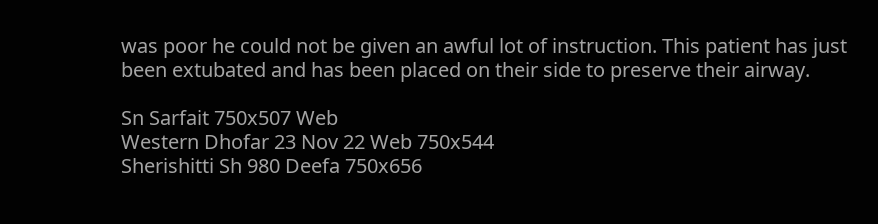was poor he could not be given an awful lot of instruction. This patient has just been extubated and has been placed on their side to preserve their airway.

Sn Sarfait 750x507 Web
Western Dhofar 23 Nov 22 Web 750x544
Sherishitti Sh 980 Deefa 750x656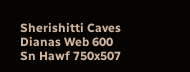Sherishitti Caves
Dianas Web 600
Sn Hawf 750x507